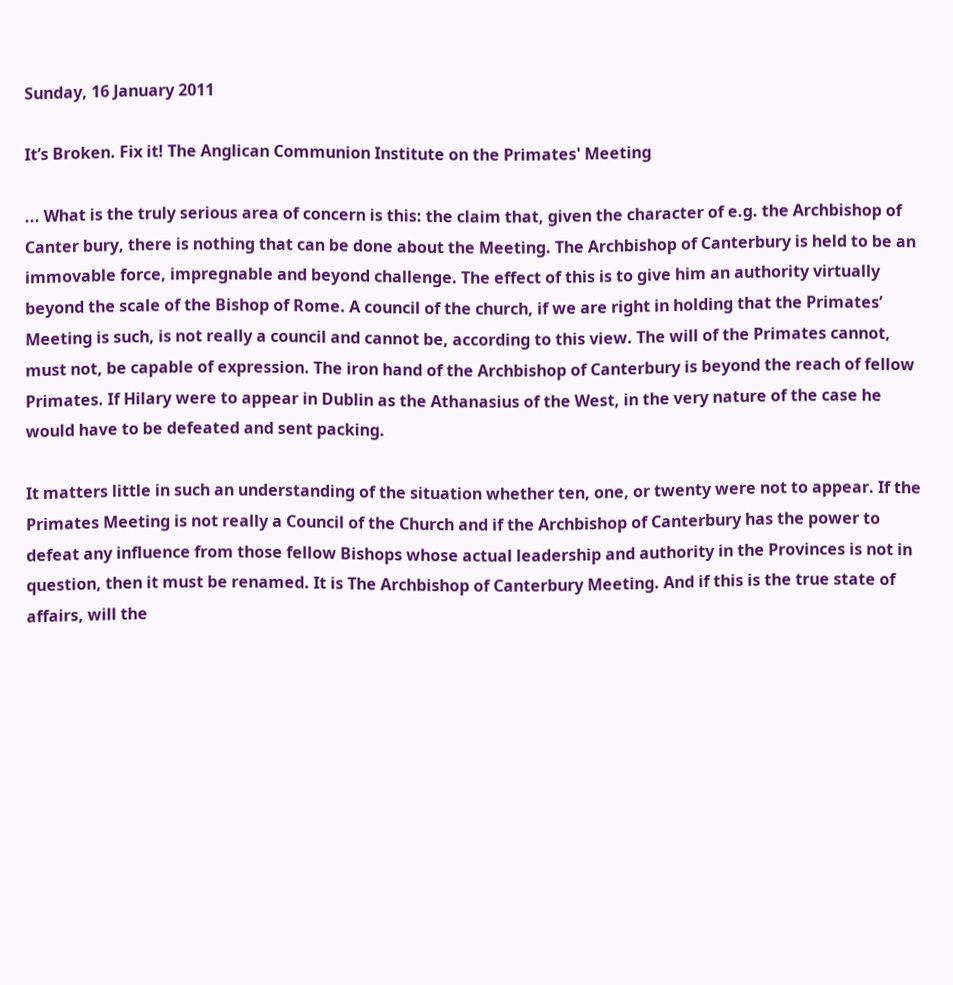Sunday, 16 January 2011

It’s Broken. Fix it! The Anglican Communion Institute on the Primates' Meeting

... What is the truly serious area of concern is this: the claim that, given the character of e.g. the Archbishop of Canter bury, there is nothing that can be done about the Meeting. The Archbishop of Canterbury is held to be an immovable force, impregnable and beyond challenge. The effect of this is to give him an authority virtually beyond the scale of the Bishop of Rome. A council of the church, if we are right in holding that the Primates’ Meeting is such, is not really a council and cannot be, according to this view. The will of the Primates cannot, must not, be capable of expression. The iron hand of the Archbishop of Canterbury is beyond the reach of fellow Primates. If Hilary were to appear in Dublin as the Athanasius of the West, in the very nature of the case he would have to be defeated and sent packing.

It matters little in such an understanding of the situation whether ten, one, or twenty were not to appear. If the Primates Meeting is not really a Council of the Church and if the Archbishop of Canterbury has the power to defeat any influence from those fellow Bishops whose actual leadership and authority in the Provinces is not in question, then it must be renamed. It is The Archbishop of Canterbury Meeting. And if this is the true state of affairs, will the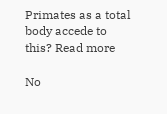Primates as a total body accede to this? Read more

No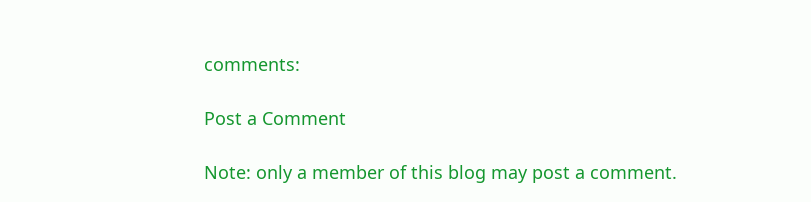comments:

Post a Comment

Note: only a member of this blog may post a comment.